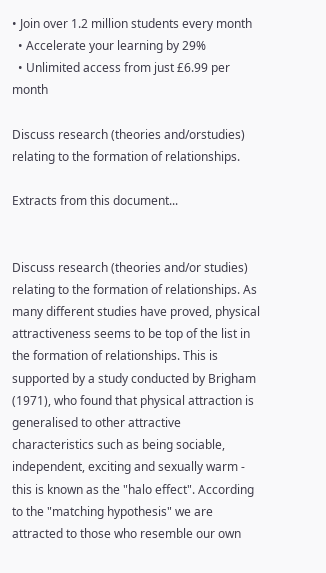• Join over 1.2 million students every month
  • Accelerate your learning by 29%
  • Unlimited access from just £6.99 per month

Discuss research (theories and/orstudies) relating to the formation of relationships.

Extracts from this document...


Discuss research (theories and/or studies) relating to the formation of relationships. As many different studies have proved, physical attractiveness seems to be top of the list in the formation of relationships. This is supported by a study conducted by Brigham (1971), who found that physical attraction is generalised to other attractive characteristics such as being sociable, independent, exciting and sexually warm - this is known as the "halo effect". According to the "matching hypothesis" we are attracted to those who resemble our own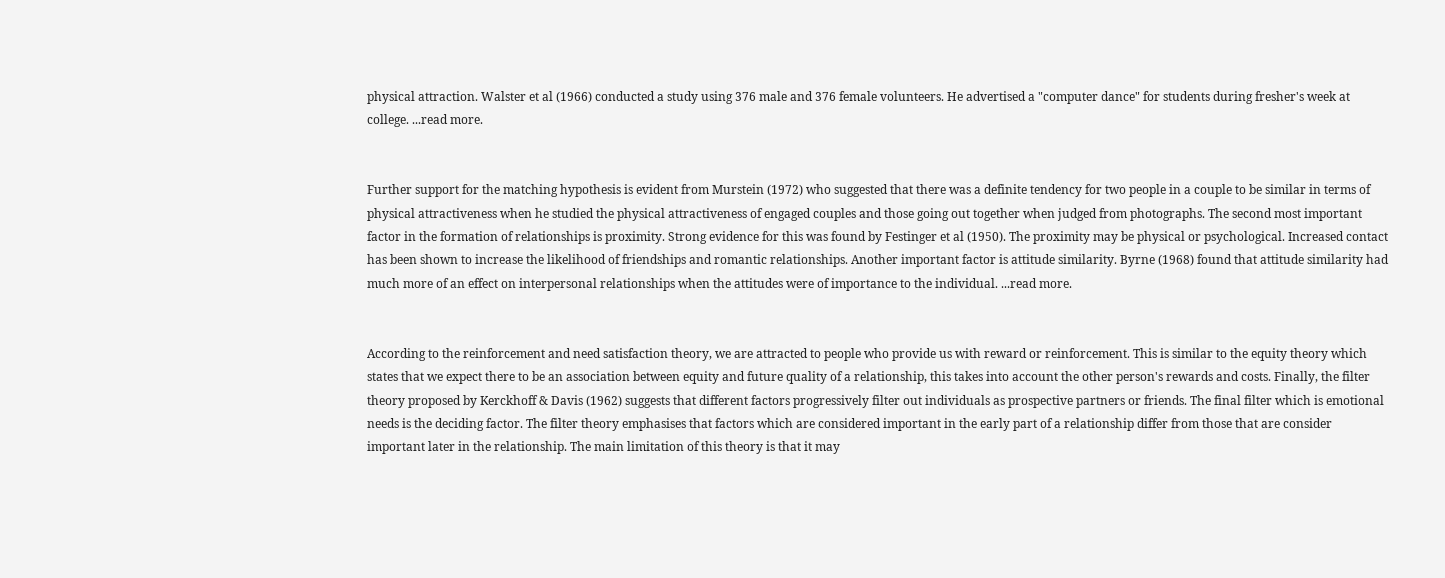physical attraction. Walster et al (1966) conducted a study using 376 male and 376 female volunteers. He advertised a "computer dance" for students during fresher's week at college. ...read more.


Further support for the matching hypothesis is evident from Murstein (1972) who suggested that there was a definite tendency for two people in a couple to be similar in terms of physical attractiveness when he studied the physical attractiveness of engaged couples and those going out together when judged from photographs. The second most important factor in the formation of relationships is proximity. Strong evidence for this was found by Festinger et al (1950). The proximity may be physical or psychological. Increased contact has been shown to increase the likelihood of friendships and romantic relationships. Another important factor is attitude similarity. Byrne (1968) found that attitude similarity had much more of an effect on interpersonal relationships when the attitudes were of importance to the individual. ...read more.


According to the reinforcement and need satisfaction theory, we are attracted to people who provide us with reward or reinforcement. This is similar to the equity theory which states that we expect there to be an association between equity and future quality of a relationship, this takes into account the other person's rewards and costs. Finally, the filter theory proposed by Kerckhoff & Davis (1962) suggests that different factors progressively filter out individuals as prospective partners or friends. The final filter which is emotional needs is the deciding factor. The filter theory emphasises that factors which are considered important in the early part of a relationship differ from those that are consider important later in the relationship. The main limitation of this theory is that it may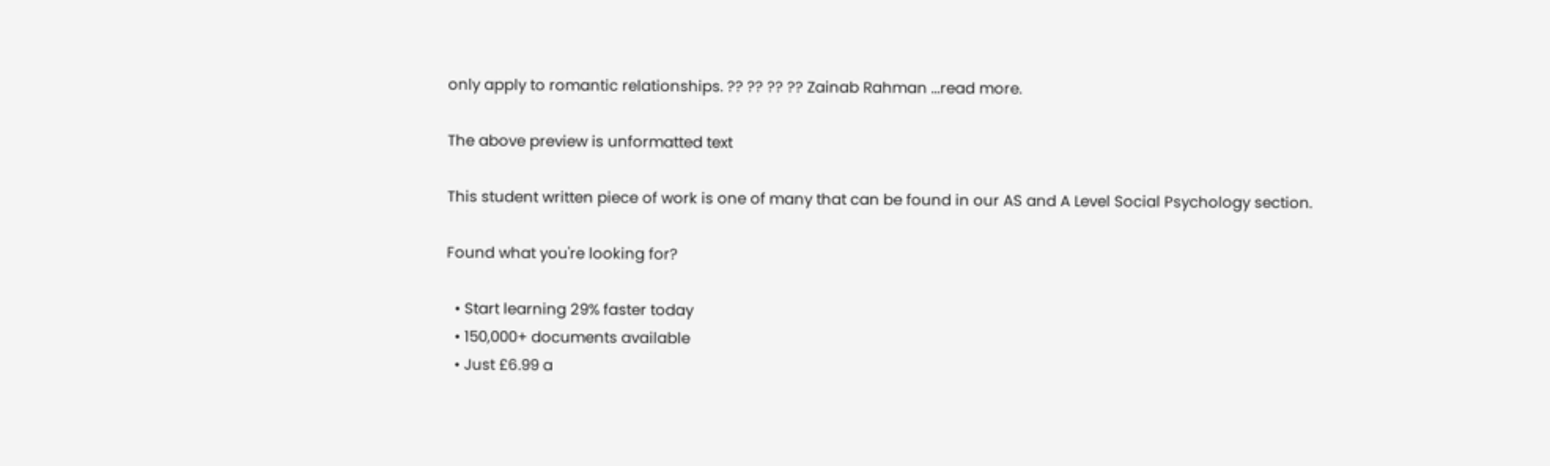only apply to romantic relationships. ?? ?? ?? ?? Zainab Rahman ...read more.

The above preview is unformatted text

This student written piece of work is one of many that can be found in our AS and A Level Social Psychology section.

Found what you're looking for?

  • Start learning 29% faster today
  • 150,000+ documents available
  • Just £6.99 a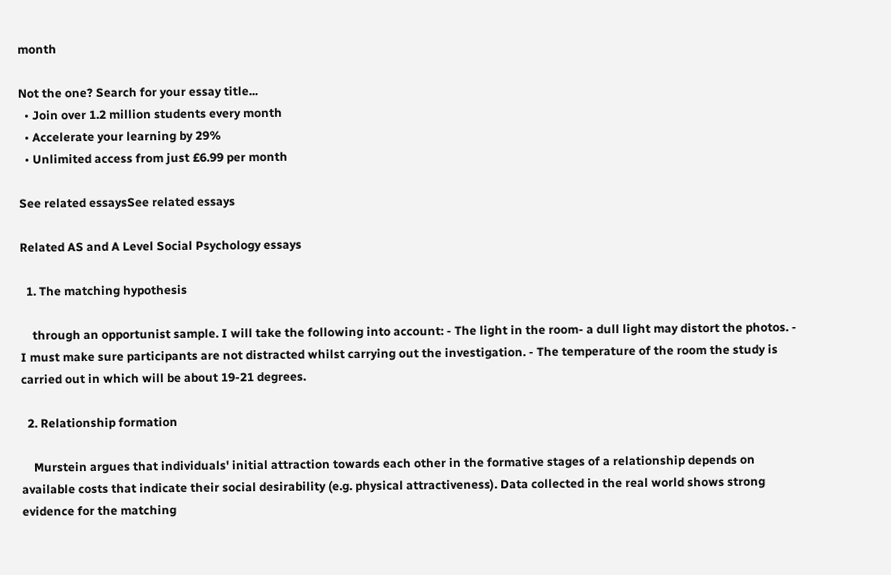month

Not the one? Search for your essay title...
  • Join over 1.2 million students every month
  • Accelerate your learning by 29%
  • Unlimited access from just £6.99 per month

See related essaysSee related essays

Related AS and A Level Social Psychology essays

  1. The matching hypothesis

    through an opportunist sample. I will take the following into account: - The light in the room- a dull light may distort the photos. - I must make sure participants are not distracted whilst carrying out the investigation. - The temperature of the room the study is carried out in which will be about 19-21 degrees.

  2. Relationship formation

    Murstein argues that individuals' initial attraction towards each other in the formative stages of a relationship depends on available costs that indicate their social desirability (e.g. physical attractiveness). Data collected in the real world shows strong evidence for the matching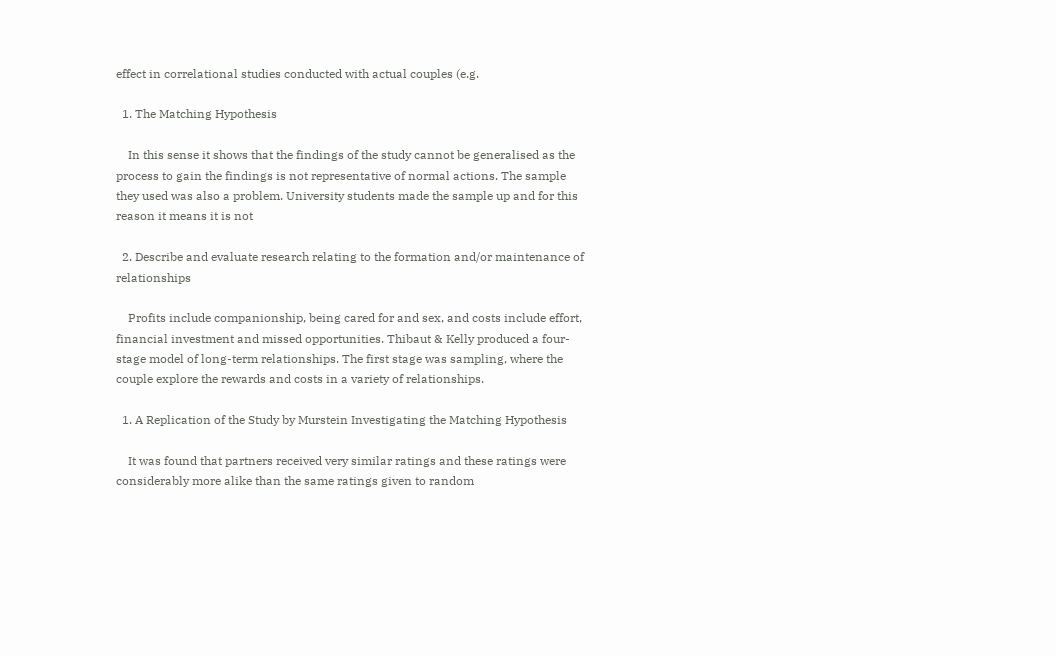effect in correlational studies conducted with actual couples (e.g.

  1. The Matching Hypothesis

    In this sense it shows that the findings of the study cannot be generalised as the process to gain the findings is not representative of normal actions. The sample they used was also a problem. University students made the sample up and for this reason it means it is not

  2. Describe and evaluate research relating to the formation and/or maintenance of relationships

    Profits include companionship, being cared for and sex, and costs include effort, financial investment and missed opportunities. Thibaut & Kelly produced a four-stage model of long-term relationships. The first stage was sampling, where the couple explore the rewards and costs in a variety of relationships.

  1. A Replication of the Study by Murstein Investigating the Matching Hypothesis

    It was found that partners received very similar ratings and these ratings were considerably more alike than the same ratings given to random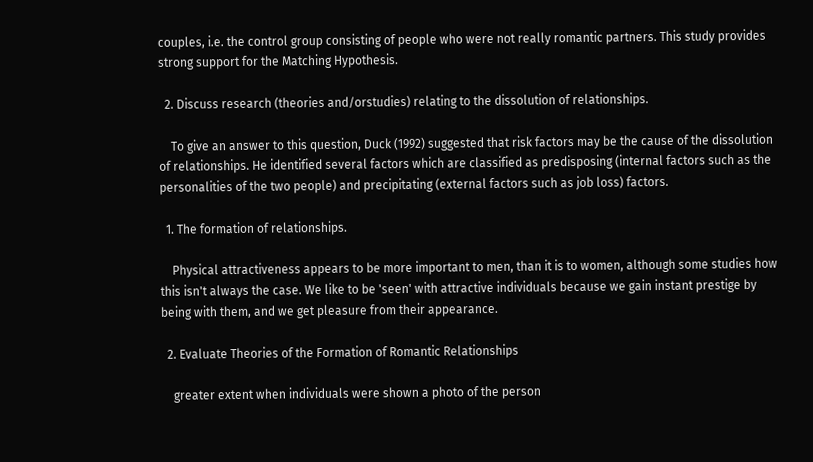couples, i.e. the control group consisting of people who were not really romantic partners. This study provides strong support for the Matching Hypothesis.

  2. Discuss research (theories and/orstudies) relating to the dissolution of relationships.

    To give an answer to this question, Duck (1992) suggested that risk factors may be the cause of the dissolution of relationships. He identified several factors which are classified as predisposing (internal factors such as the personalities of the two people) and precipitating (external factors such as job loss) factors.

  1. The formation of relationships.

    Physical attractiveness appears to be more important to men, than it is to women, although some studies how this isn't always the case. We like to be 'seen' with attractive individuals because we gain instant prestige by being with them, and we get pleasure from their appearance.

  2. Evaluate Theories of the Formation of Romantic Relationships

    greater extent when individuals were shown a photo of the person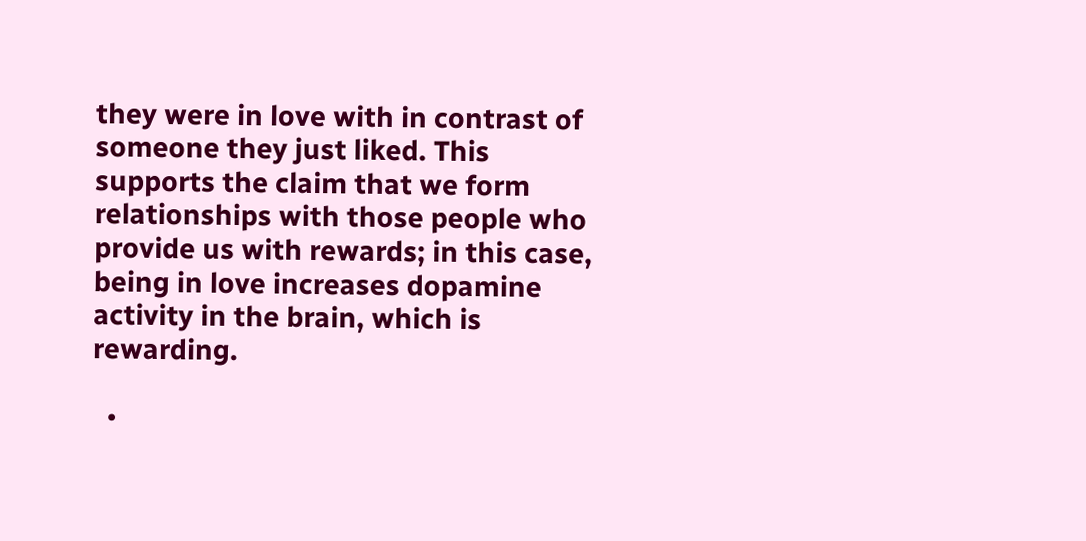they were in love with in contrast of someone they just liked. This supports the claim that we form relationships with those people who provide us with rewards; in this case, being in love increases dopamine activity in the brain, which is rewarding.

  •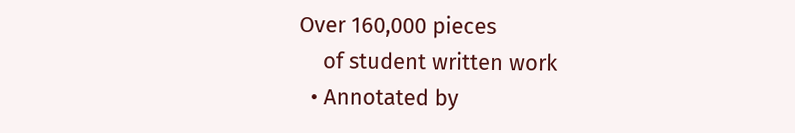Over 160,000 pieces
    of student written work
  • Annotated by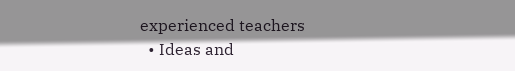experienced teachers
  • Ideas and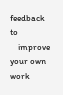feedback to
    improve your own work